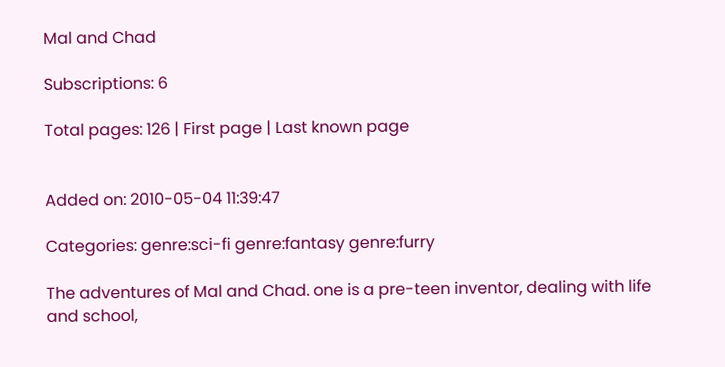Mal and Chad

Subscriptions: 6

Total pages: 126 | First page | Last known page


Added on: 2010-05-04 11:39:47

Categories: genre:sci-fi genre:fantasy genre:furry

The adventures of Mal and Chad. one is a pre-teen inventor, dealing with life and school,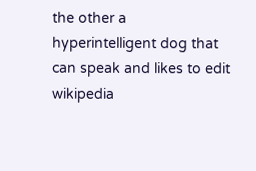the other a hyperintelligent dog that can speak and likes to edit wikipedia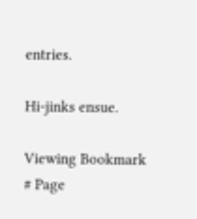entries.

Hi-jinks ensue.

Viewing Bookmark
# Page